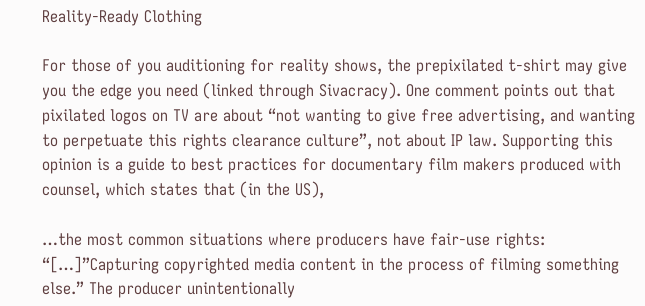Reality-Ready Clothing

For those of you auditioning for reality shows, the prepixilated t-shirt may give you the edge you need (linked through Sivacracy). One comment points out that pixilated logos on TV are about “not wanting to give free advertising, and wanting to perpetuate this rights clearance culture”, not about IP law. Supporting this opinion is a guide to best practices for documentary film makers produced with counsel, which states that (in the US),

…the most common situations where producers have fair-use rights:
“[…]”Capturing copyrighted media content in the process of filming something else.” The producer unintentionally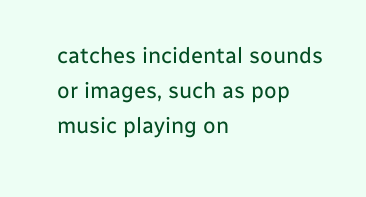catches incidental sounds or images, such as pop music playing on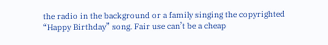the radio in the background or a family singing the copyrighted “Happy Birthday” song. Fair use can’t be a cheap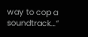way to cop a soundtrack…”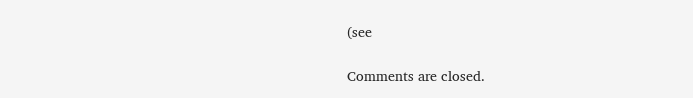(see

Comments are closed.